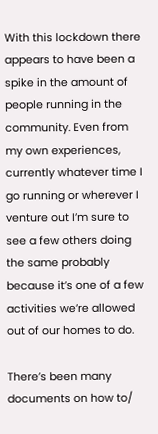With this lockdown there appears to have been a spike in the amount of people running in the community. Even from my own experiences, currently whatever time I go running or wherever I venture out I’m sure to see a few others doing the same probably because it’s one of a few activities we’re allowed out of our homes to do.

There’s been many documents on how to/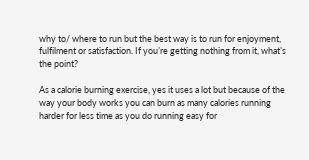why to/ where to run but the best way is to run for enjoyment, fulfilment or satisfaction. If you’re getting nothing from it, what’s the point?

As a calorie burning exercise, yes it uses a lot but because of the way your body works you can burn as many calories running harder for less time as you do running easy for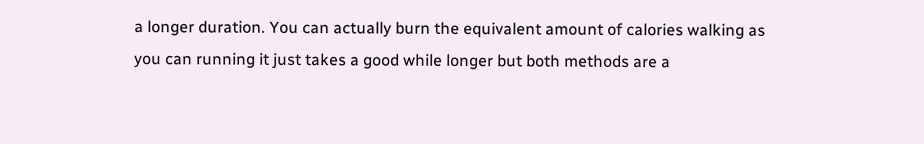a longer duration. You can actually burn the equivalent amount of calories walking as you can running it just takes a good while longer but both methods are a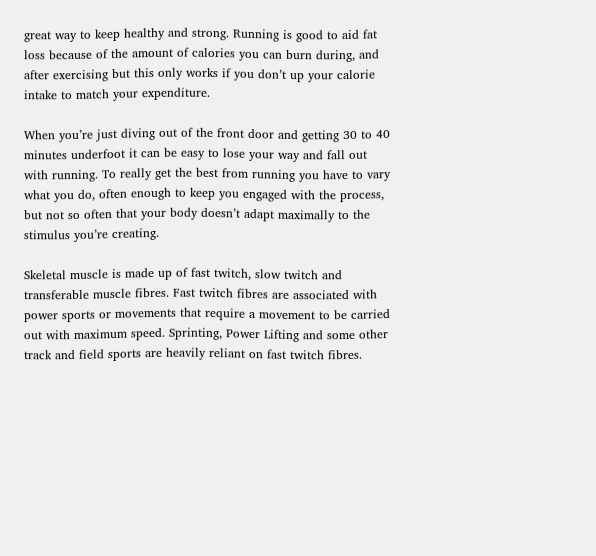great way to keep healthy and strong. Running is good to aid fat loss because of the amount of calories you can burn during, and after exercising but this only works if you don’t up your calorie intake to match your expenditure.

When you’re just diving out of the front door and getting 30 to 40 minutes underfoot it can be easy to lose your way and fall out with running. To really get the best from running you have to vary what you do, often enough to keep you engaged with the process, but not so often that your body doesn’t adapt maximally to the stimulus you’re creating.

Skeletal muscle is made up of fast twitch, slow twitch and transferable muscle fibres. Fast twitch fibres are associated with power sports or movements that require a movement to be carried out with maximum speed. Sprinting, Power Lifting and some other track and field sports are heavily reliant on fast twitch fibres.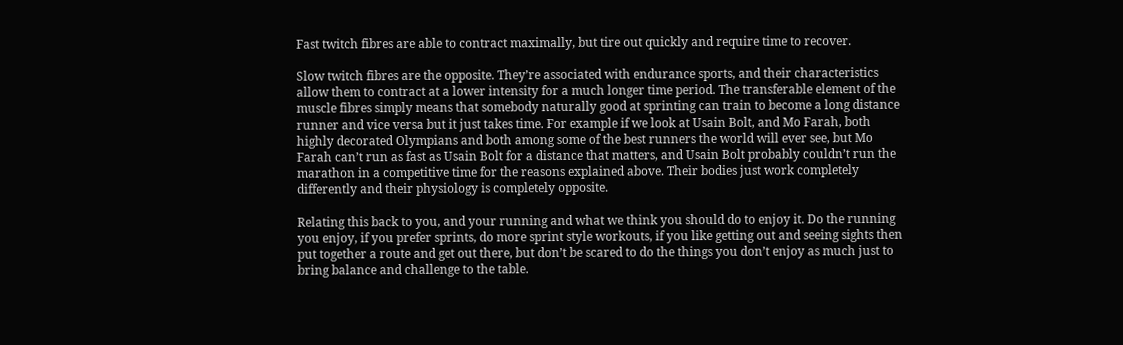Fast twitch fibres are able to contract maximally, but tire out quickly and require time to recover.

Slow twitch fibres are the opposite. They’re associated with endurance sports, and their characteristics allow them to contract at a lower intensity for a much longer time period. The transferable element of the muscle fibres simply means that somebody naturally good at sprinting can train to become a long distance runner and vice versa but it just takes time. For example if we look at Usain Bolt, and Mo Farah, both highly decorated Olympians and both among some of the best runners the world will ever see, but Mo Farah can’t run as fast as Usain Bolt for a distance that matters, and Usain Bolt probably couldn’t run the marathon in a competitive time for the reasons explained above. Their bodies just work completely differently and their physiology is completely opposite.

Relating this back to you, and your running and what we think you should do to enjoy it. Do the running you enjoy, if you prefer sprints, do more sprint style workouts, if you like getting out and seeing sights then put together a route and get out there, but don’t be scared to do the things you don’t enjoy as much just to bring balance and challenge to the table.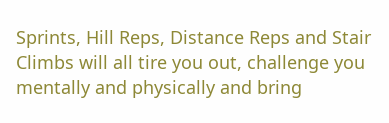Sprints, Hill Reps, Distance Reps and Stair Climbs will all tire you out, challenge you mentally and physically and bring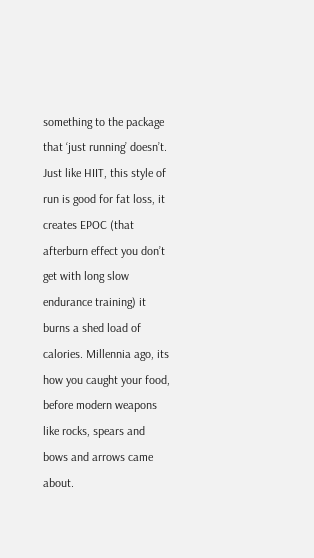something to the package that ‘just running’ doesn’t. Just like HIIT, this style of run is good for fat loss, it creates EPOC (that afterburn effect you don’t get with long slow endurance training) it burns a shed load of calories. Millennia ago, its how you caught your food, before modern weapons like rocks, spears and bows and arrows came about.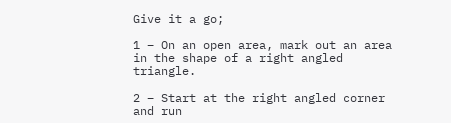Give it a go;

1 – On an open area, mark out an area in the shape of a right angled triangle.

2 – Start at the right angled corner and run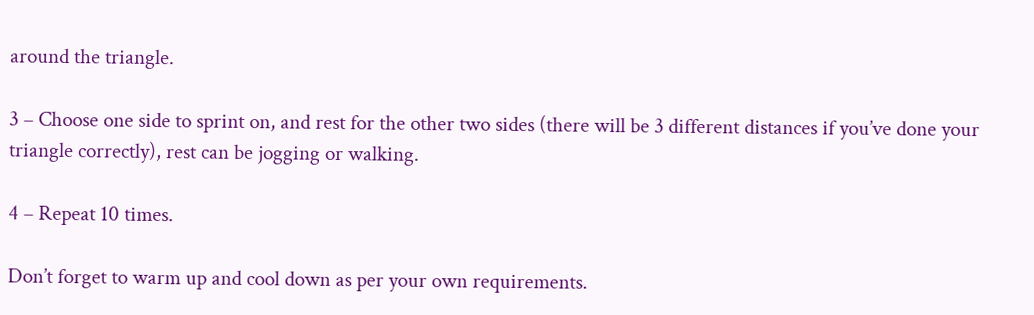around the triangle.

3 – Choose one side to sprint on, and rest for the other two sides (there will be 3 different distances if you’ve done your triangle correctly), rest can be jogging or walking.

4 – Repeat 10 times.

Don’t forget to warm up and cool down as per your own requirements.